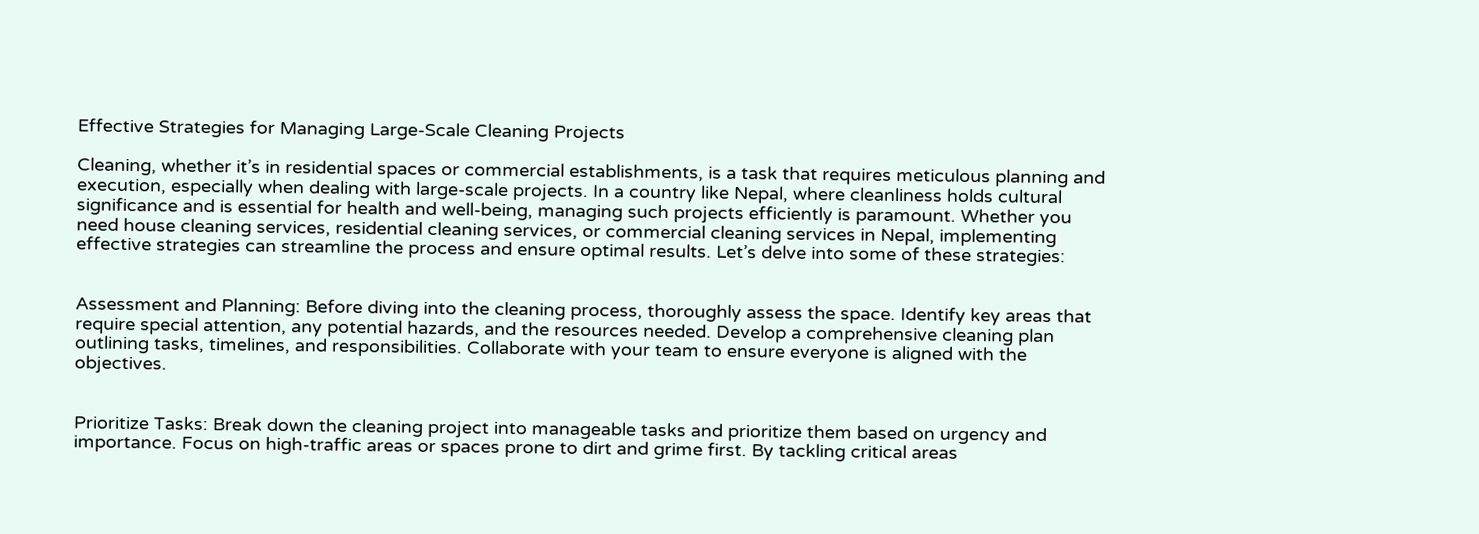Effective Strategies for Managing Large-Scale Cleaning Projects

Cleaning, whether it’s in residential spaces or commercial establishments, is a task that requires meticulous planning and execution, especially when dealing with large-scale projects. In a country like Nepal, where cleanliness holds cultural significance and is essential for health and well-being, managing such projects efficiently is paramount. Whether you need house cleaning services, residential cleaning services, or commercial cleaning services in Nepal, implementing effective strategies can streamline the process and ensure optimal results. Let’s delve into some of these strategies:


Assessment and Planning: Before diving into the cleaning process, thoroughly assess the space. Identify key areas that require special attention, any potential hazards, and the resources needed. Develop a comprehensive cleaning plan outlining tasks, timelines, and responsibilities. Collaborate with your team to ensure everyone is aligned with the objectives.


Prioritize Tasks: Break down the cleaning project into manageable tasks and prioritize them based on urgency and importance. Focus on high-traffic areas or spaces prone to dirt and grime first. By tackling critical areas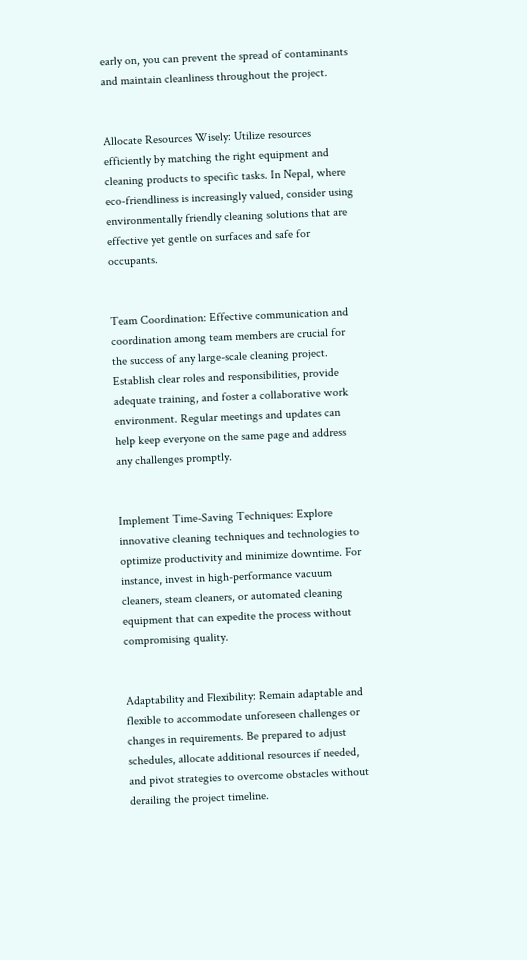early on, you can prevent the spread of contaminants and maintain cleanliness throughout the project.


Allocate Resources Wisely: Utilize resources efficiently by matching the right equipment and cleaning products to specific tasks. In Nepal, where eco-friendliness is increasingly valued, consider using environmentally friendly cleaning solutions that are effective yet gentle on surfaces and safe for occupants.


Team Coordination: Effective communication and coordination among team members are crucial for the success of any large-scale cleaning project. Establish clear roles and responsibilities, provide adequate training, and foster a collaborative work environment. Regular meetings and updates can help keep everyone on the same page and address any challenges promptly.


Implement Time-Saving Techniques: Explore innovative cleaning techniques and technologies to optimize productivity and minimize downtime. For instance, invest in high-performance vacuum cleaners, steam cleaners, or automated cleaning equipment that can expedite the process without compromising quality.


Adaptability and Flexibility: Remain adaptable and flexible to accommodate unforeseen challenges or changes in requirements. Be prepared to adjust schedules, allocate additional resources if needed, and pivot strategies to overcome obstacles without derailing the project timeline.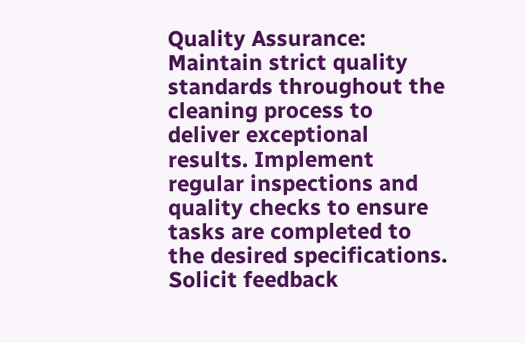Quality Assurance: Maintain strict quality standards throughout the cleaning process to deliver exceptional results. Implement regular inspections and quality checks to ensure tasks are completed to the desired specifications. Solicit feedback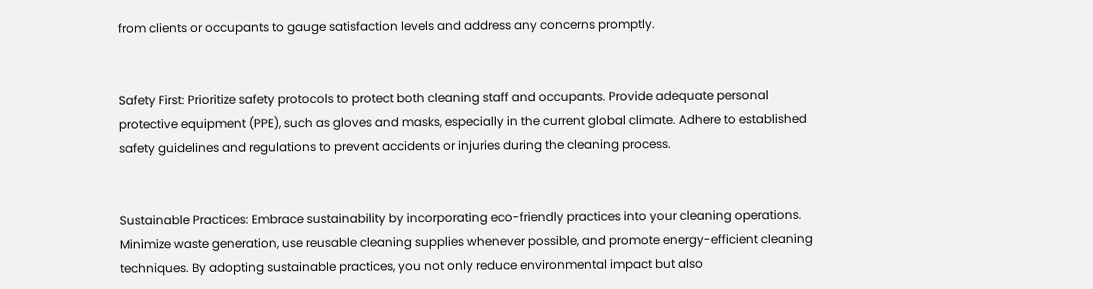from clients or occupants to gauge satisfaction levels and address any concerns promptly.


Safety First: Prioritize safety protocols to protect both cleaning staff and occupants. Provide adequate personal protective equipment (PPE), such as gloves and masks, especially in the current global climate. Adhere to established safety guidelines and regulations to prevent accidents or injuries during the cleaning process.


Sustainable Practices: Embrace sustainability by incorporating eco-friendly practices into your cleaning operations. Minimize waste generation, use reusable cleaning supplies whenever possible, and promote energy-efficient cleaning techniques. By adopting sustainable practices, you not only reduce environmental impact but also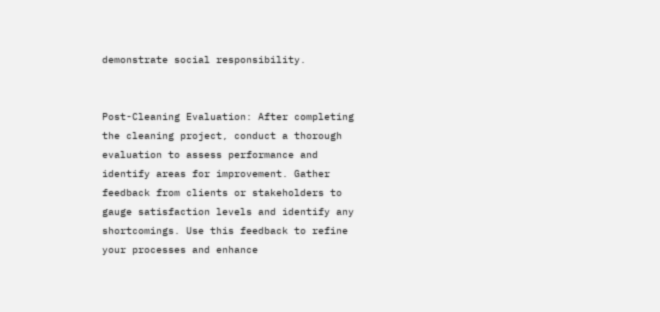demonstrate social responsibility.


Post-Cleaning Evaluation: After completing the cleaning project, conduct a thorough evaluation to assess performance and identify areas for improvement. Gather feedback from clients or stakeholders to gauge satisfaction levels and identify any shortcomings. Use this feedback to refine your processes and enhance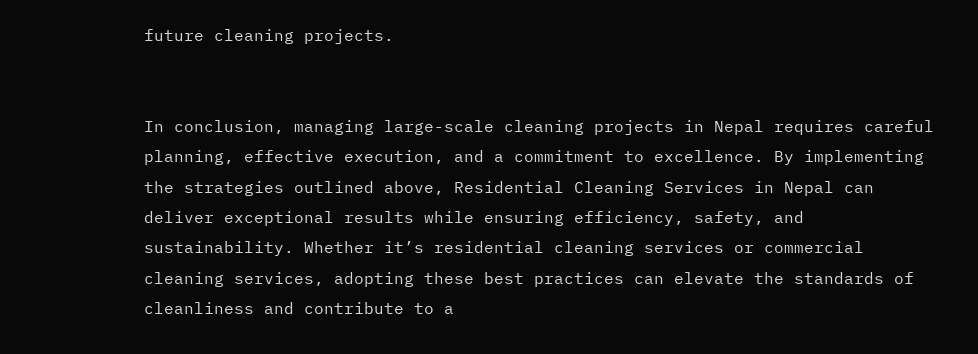future cleaning projects.


In conclusion, managing large-scale cleaning projects in Nepal requires careful planning, effective execution, and a commitment to excellence. By implementing the strategies outlined above, Residential Cleaning Services in Nepal can deliver exceptional results while ensuring efficiency, safety, and sustainability. Whether it’s residential cleaning services or commercial cleaning services, adopting these best practices can elevate the standards of cleanliness and contribute to a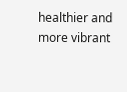healthier and more vibrant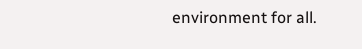environment for all.